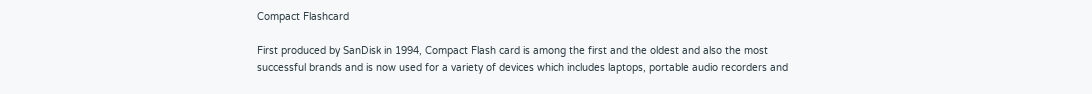Compact Flashcard

First produced by SanDisk in 1994, Compact Flash card is among the first and the oldest and also the most successful brands and is now used for a variety of devices which includes laptops, portable audio recorders and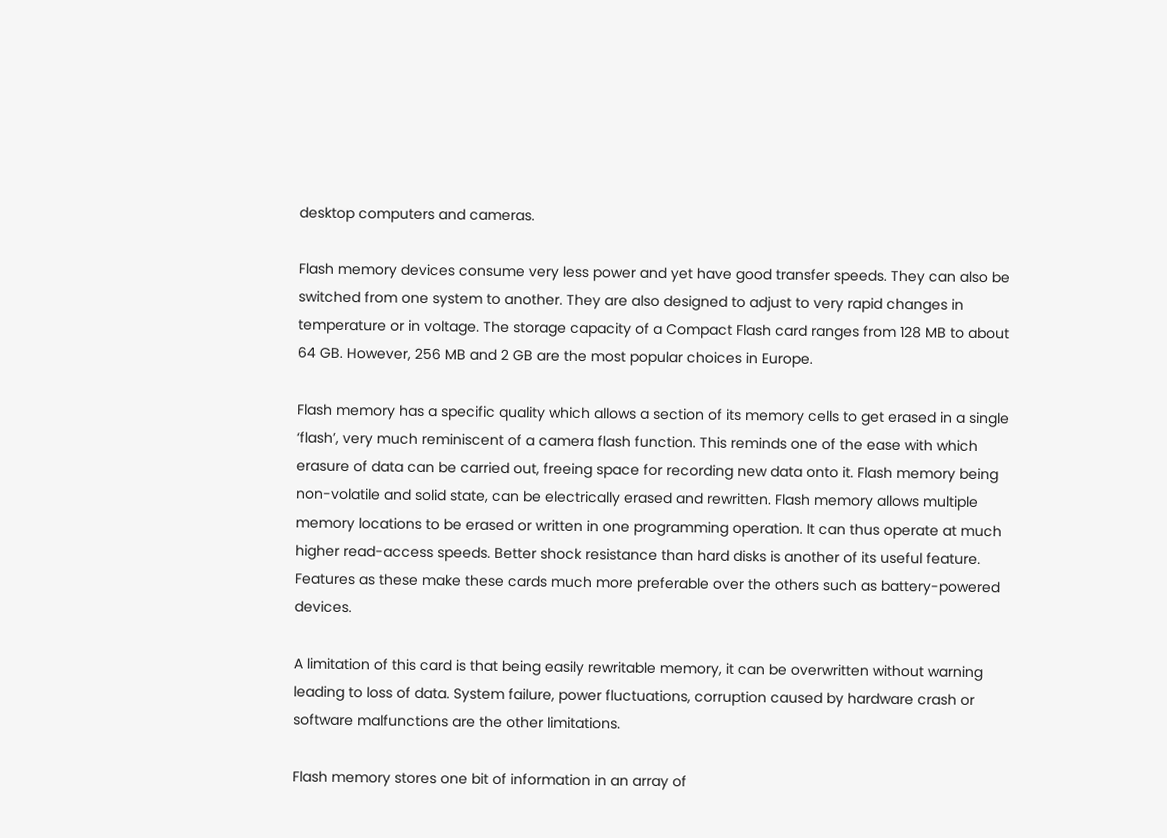desktop computers and cameras.

Flash memory devices consume very less power and yet have good transfer speeds. They can also be switched from one system to another. They are also designed to adjust to very rapid changes in temperature or in voltage. The storage capacity of a Compact Flash card ranges from 128 MB to about 64 GB. However, 256 MB and 2 GB are the most popular choices in Europe.

Flash memory has a specific quality which allows a section of its memory cells to get erased in a single ‘flash’, very much reminiscent of a camera flash function. This reminds one of the ease with which erasure of data can be carried out, freeing space for recording new data onto it. Flash memory being non-volatile and solid state, can be electrically erased and rewritten. Flash memory allows multiple memory locations to be erased or written in one programming operation. It can thus operate at much higher read-access speeds. Better shock resistance than hard disks is another of its useful feature. Features as these make these cards much more preferable over the others such as battery-powered devices.

A limitation of this card is that being easily rewritable memory, it can be overwritten without warning leading to loss of data. System failure, power fluctuations, corruption caused by hardware crash or software malfunctions are the other limitations.

Flash memory stores one bit of information in an array of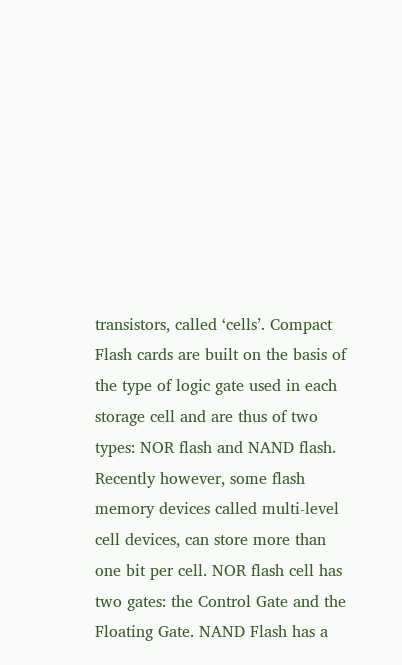transistors, called ‘cells’. Compact Flash cards are built on the basis of the type of logic gate used in each storage cell and are thus of two types: NOR flash and NAND flash. Recently however, some flash memory devices called multi-level cell devices, can store more than one bit per cell. NOR flash cell has two gates: the Control Gate and the Floating Gate. NAND Flash has a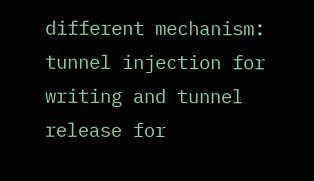different mechanism: tunnel injection for writing and tunnel release for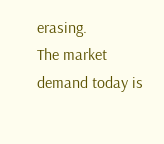erasing.
The market demand today is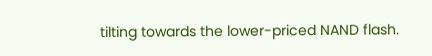tilting towards the lower-priced NAND flash.